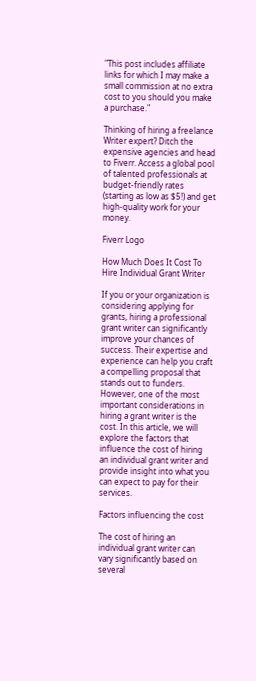"This post includes affiliate links for which I may make a small commission at no extra cost to you should you make a purchase."

Thinking of hiring a freelance Writer expert? Ditch the expensive agencies and head to Fiverr. Access a global pool of talented professionals at budget-friendly rates (starting as low as $5!) and get high-quality work for your money.

Fiverr Logo

How Much Does It Cost To Hire Individual Grant Writer

If you or your organization is considering applying for grants, hiring a professional grant writer can significantly improve your chances of success. Their expertise and experience can help you craft a compelling proposal that stands out to funders. However, one of the most important considerations in hiring a grant writer is the cost. In this article, we will explore the factors that influence the cost of hiring an individual grant writer and provide insight into what you can expect to pay for their services.

Factors influencing the cost

The cost of hiring an individual grant writer can vary significantly based on several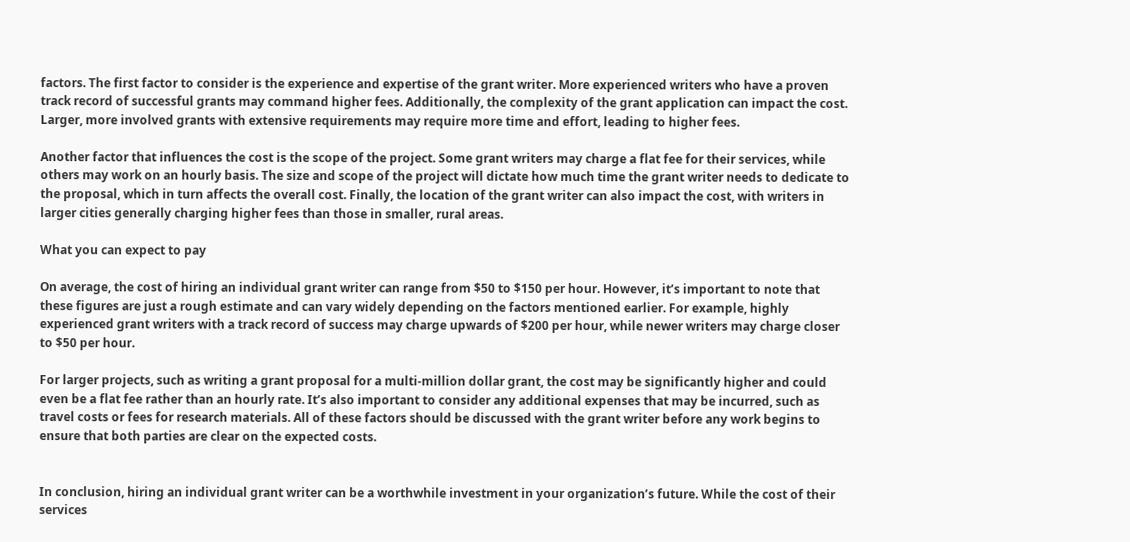factors. The first factor to consider is the experience and expertise of the grant writer. More experienced writers who have a proven track record of successful grants may command higher fees. Additionally, the complexity of the grant application can impact the cost. Larger, more involved grants with extensive requirements may require more time and effort, leading to higher fees.

Another factor that influences the cost is the scope of the project. Some grant writers may charge a flat fee for their services, while others may work on an hourly basis. The size and scope of the project will dictate how much time the grant writer needs to dedicate to the proposal, which in turn affects the overall cost. Finally, the location of the grant writer can also impact the cost, with writers in larger cities generally charging higher fees than those in smaller, rural areas.

What you can expect to pay

On average, the cost of hiring an individual grant writer can range from $50 to $150 per hour. However, it’s important to note that these figures are just a rough estimate and can vary widely depending on the factors mentioned earlier. For example, highly experienced grant writers with a track record of success may charge upwards of $200 per hour, while newer writers may charge closer to $50 per hour.

For larger projects, such as writing a grant proposal for a multi-million dollar grant, the cost may be significantly higher and could even be a flat fee rather than an hourly rate. It’s also important to consider any additional expenses that may be incurred, such as travel costs or fees for research materials. All of these factors should be discussed with the grant writer before any work begins to ensure that both parties are clear on the expected costs.


In conclusion, hiring an individual grant writer can be a worthwhile investment in your organization’s future. While the cost of their services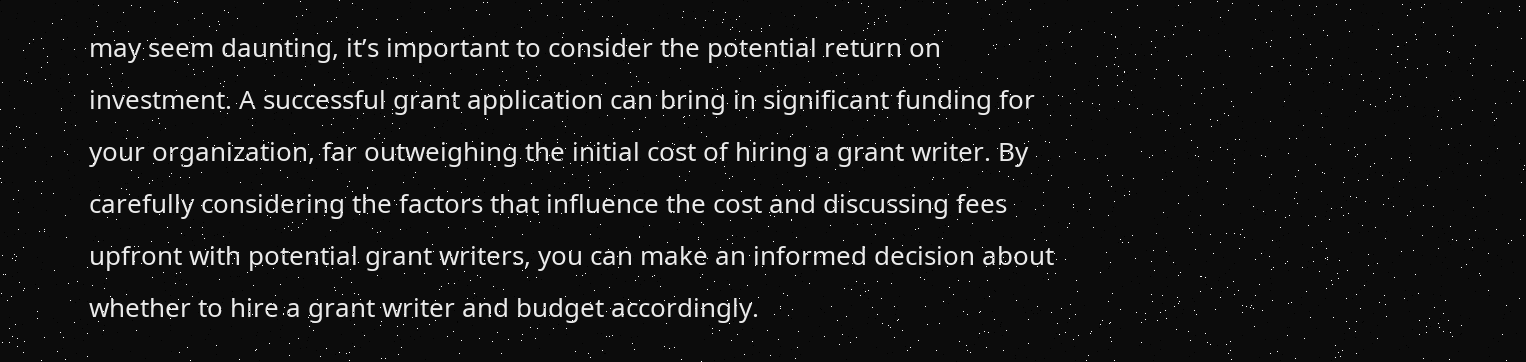may seem daunting, it’s important to consider the potential return on investment. A successful grant application can bring in significant funding for your organization, far outweighing the initial cost of hiring a grant writer. By carefully considering the factors that influence the cost and discussing fees upfront with potential grant writers, you can make an informed decision about whether to hire a grant writer and budget accordingly.